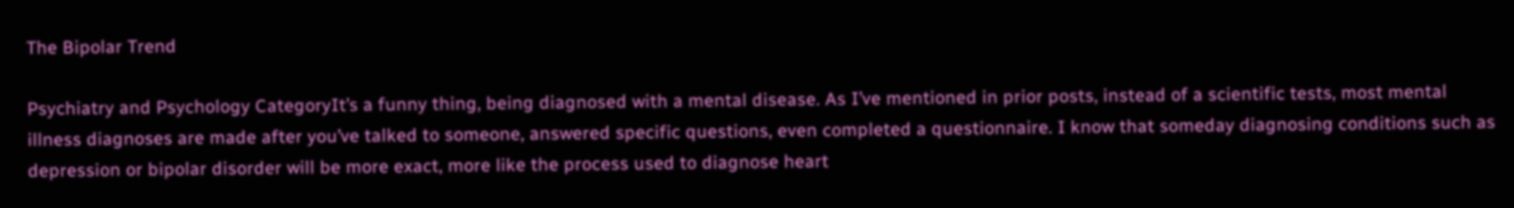The Bipolar Trend

Psychiatry and Psychology CategoryIt’s a funny thing, being diagnosed with a mental disease. As I’ve mentioned in prior posts, instead of a scientific tests, most mental illness diagnoses are made after you’ve talked to someone, answered specific questions, even completed a questionnaire. I know that someday diagnosing conditions such as depression or bipolar disorder will be more exact, more like the process used to diagnose heart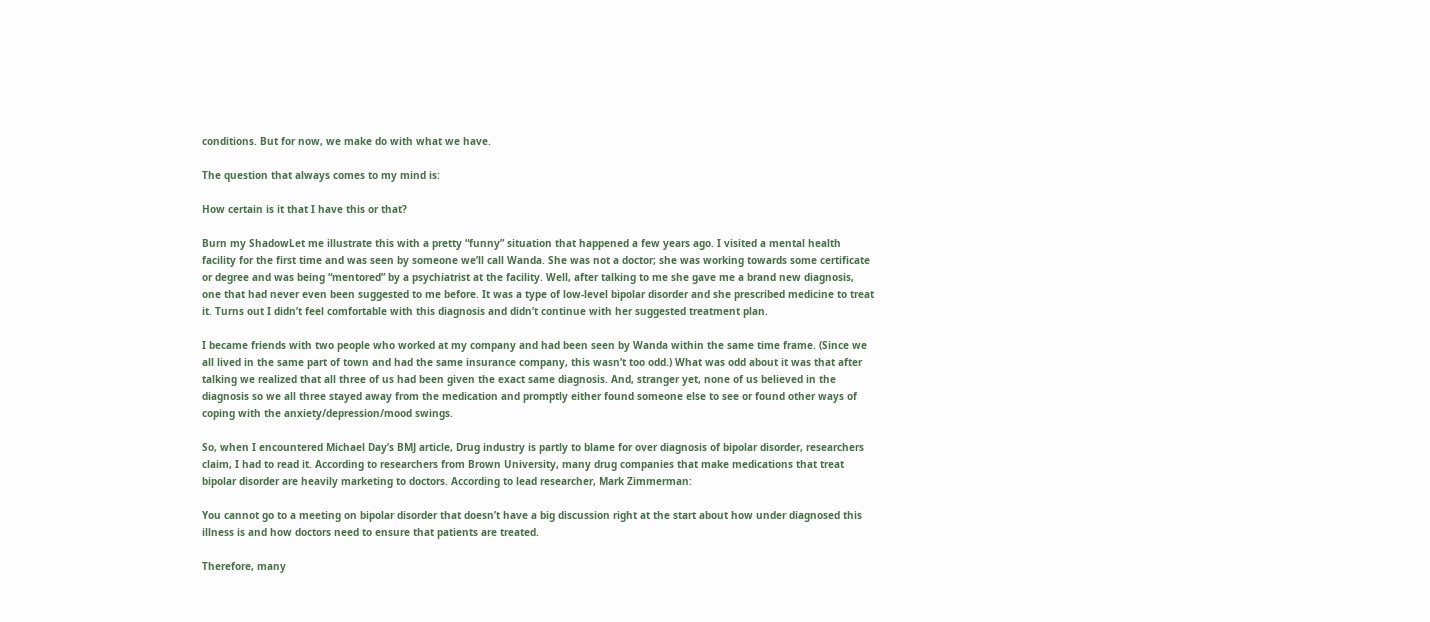conditions. But for now, we make do with what we have.

The question that always comes to my mind is:

How certain is it that I have this or that?

Burn my ShadowLet me illustrate this with a pretty “funny” situation that happened a few years ago. I visited a mental health facility for the first time and was seen by someone we’ll call Wanda. She was not a doctor; she was working towards some certificate or degree and was being “mentored” by a psychiatrist at the facility. Well, after talking to me she gave me a brand new diagnosis, one that had never even been suggested to me before. It was a type of low-level bipolar disorder and she prescribed medicine to treat it. Turns out I didn’t feel comfortable with this diagnosis and didn’t continue with her suggested treatment plan.

I became friends with two people who worked at my company and had been seen by Wanda within the same time frame. (Since we all lived in the same part of town and had the same insurance company, this wasn’t too odd.) What was odd about it was that after talking we realized that all three of us had been given the exact same diagnosis. And, stranger yet, none of us believed in the diagnosis so we all three stayed away from the medication and promptly either found someone else to see or found other ways of coping with the anxiety/depression/mood swings.

So, when I encountered Michael Day’s BMJ article, Drug industry is partly to blame for over diagnosis of bipolar disorder, researchers claim, I had to read it. According to researchers from Brown University, many drug companies that make medications that treat bipolar disorder are heavily marketing to doctors. According to lead researcher, Mark Zimmerman:

You cannot go to a meeting on bipolar disorder that doesn’t have a big discussion right at the start about how under diagnosed this illness is and how doctors need to ensure that patients are treated.

Therefore, many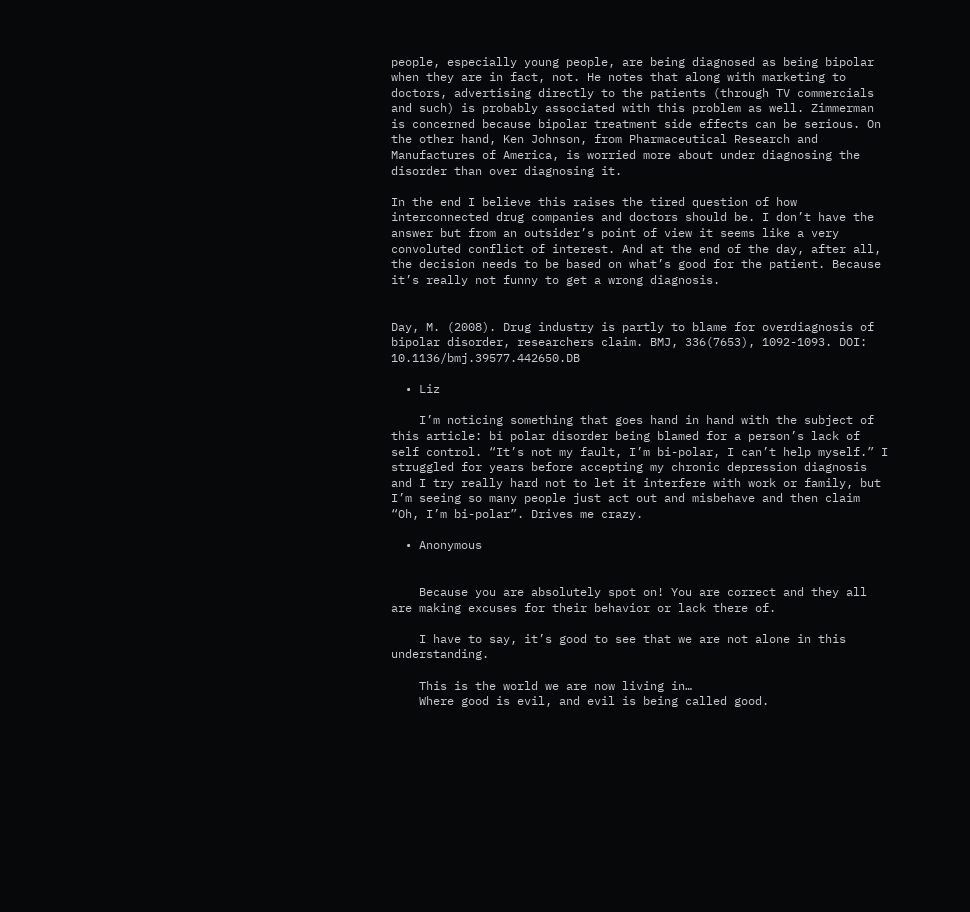people, especially young people, are being diagnosed as being bipolar when they are in fact, not. He notes that along with marketing to doctors, advertising directly to the patients (through TV commercials and such) is probably associated with this problem as well. Zimmerman is concerned because bipolar treatment side effects can be serious. On the other hand, Ken Johnson, from Pharmaceutical Research and Manufactures of America, is worried more about under diagnosing the disorder than over diagnosing it.

In the end I believe this raises the tired question of how interconnected drug companies and doctors should be. I don’t have the answer but from an outsider’s point of view it seems like a very convoluted conflict of interest. And at the end of the day, after all, the decision needs to be based on what’s good for the patient. Because it’s really not funny to get a wrong diagnosis.


Day, M. (2008). Drug industry is partly to blame for overdiagnosis of bipolar disorder, researchers claim. BMJ, 336(7653), 1092-1093. DOI: 10.1136/bmj.39577.442650.DB

  • Liz

    I’m noticing something that goes hand in hand with the subject of this article: bi polar disorder being blamed for a person’s lack of self control. “It’s not my fault, I’m bi-polar, I can’t help myself.” I struggled for years before accepting my chronic depression diagnosis and I try really hard not to let it interfere with work or family, but I’m seeing so many people just act out and misbehave and then claim “Oh, I’m bi-polar”. Drives me crazy.

  • Anonymous


    Because you are absolutely spot on! You are correct and they all are making excuses for their behavior or lack there of.

    I have to say, it’s good to see that we are not alone in this understanding.

    This is the world we are now living in…
    Where good is evil, and evil is being called good.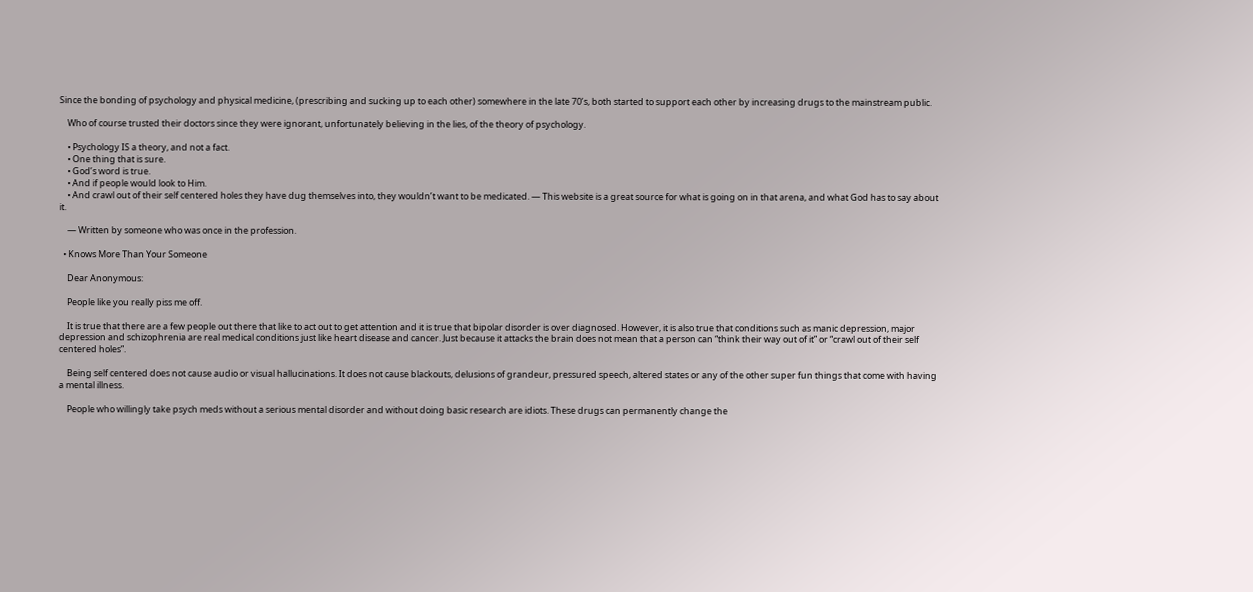Since the bonding of psychology and physical medicine, (prescribing and sucking up to each other) somewhere in the late 70’s, both started to support each other by increasing drugs to the mainstream public.

    Who of course trusted their doctors since they were ignorant, unfortunately believing in the lies, of the theory of psychology.

    • Psychology IS a theory, and not a fact.
    • One thing that is sure.
    • God’s word is true.
    • And if people would look to Him.
    • And crawl out of their self centered holes they have dug themselves into, they wouldn’t want to be medicated. — This website is a great source for what is going on in that arena, and what God has to say about it.

    — Written by someone who was once in the profession.

  • Knows More Than Your Someone

    Dear Anonymous:

    People like you really piss me off.

    It is true that there are a few people out there that like to act out to get attention and it is true that bipolar disorder is over diagnosed. However, it is also true that conditions such as manic depression, major depression and schizophrenia are real medical conditions just like heart disease and cancer. Just because it attacks the brain does not mean that a person can “think their way out of it” or “crawl out of their self centered holes”.

    Being self centered does not cause audio or visual hallucinations. It does not cause blackouts, delusions of grandeur, pressured speech, altered states or any of the other super fun things that come with having a mental illness.

    People who willingly take psych meds without a serious mental disorder and without doing basic research are idiots. These drugs can permanently change the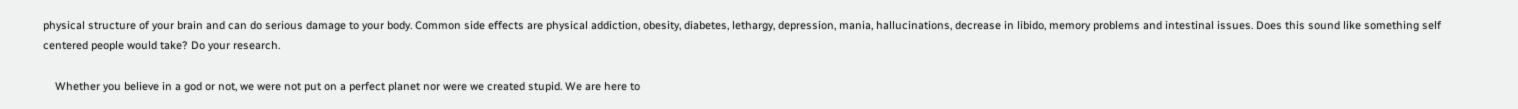physical structure of your brain and can do serious damage to your body. Common side effects are physical addiction, obesity, diabetes, lethargy, depression, mania, hallucinations, decrease in libido, memory problems and intestinal issues. Does this sound like something self centered people would take? Do your research.

    Whether you believe in a god or not, we were not put on a perfect planet nor were we created stupid. We are here to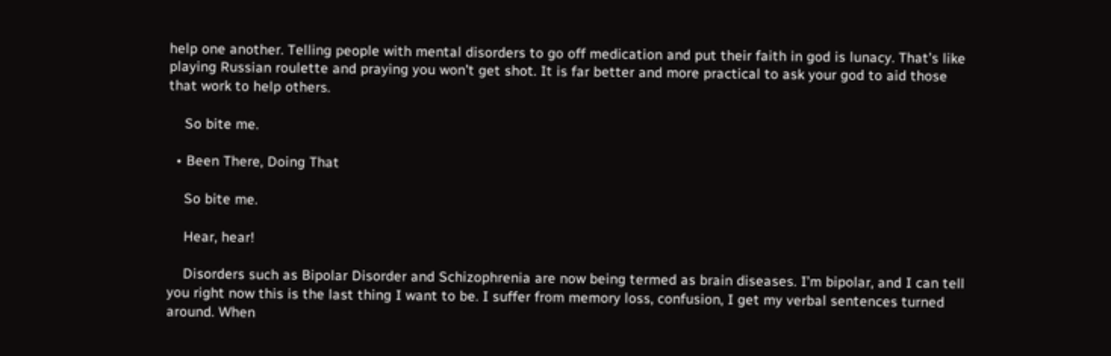help one another. Telling people with mental disorders to go off medication and put their faith in god is lunacy. That’s like playing Russian roulette and praying you won’t get shot. It is far better and more practical to ask your god to aid those that work to help others.

    So bite me.

  • Been There, Doing That

    So bite me.

    Hear, hear!

    Disorders such as Bipolar Disorder and Schizophrenia are now being termed as brain diseases. I’m bipolar, and I can tell you right now this is the last thing I want to be. I suffer from memory loss, confusion, I get my verbal sentences turned around. When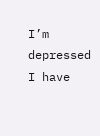I’m depressed I have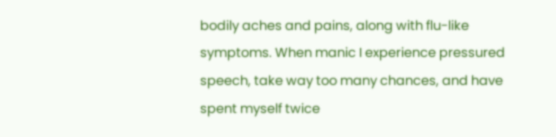bodily aches and pains, along with flu-like symptoms. When manic I experience pressured speech, take way too many chances, and have spent myself twice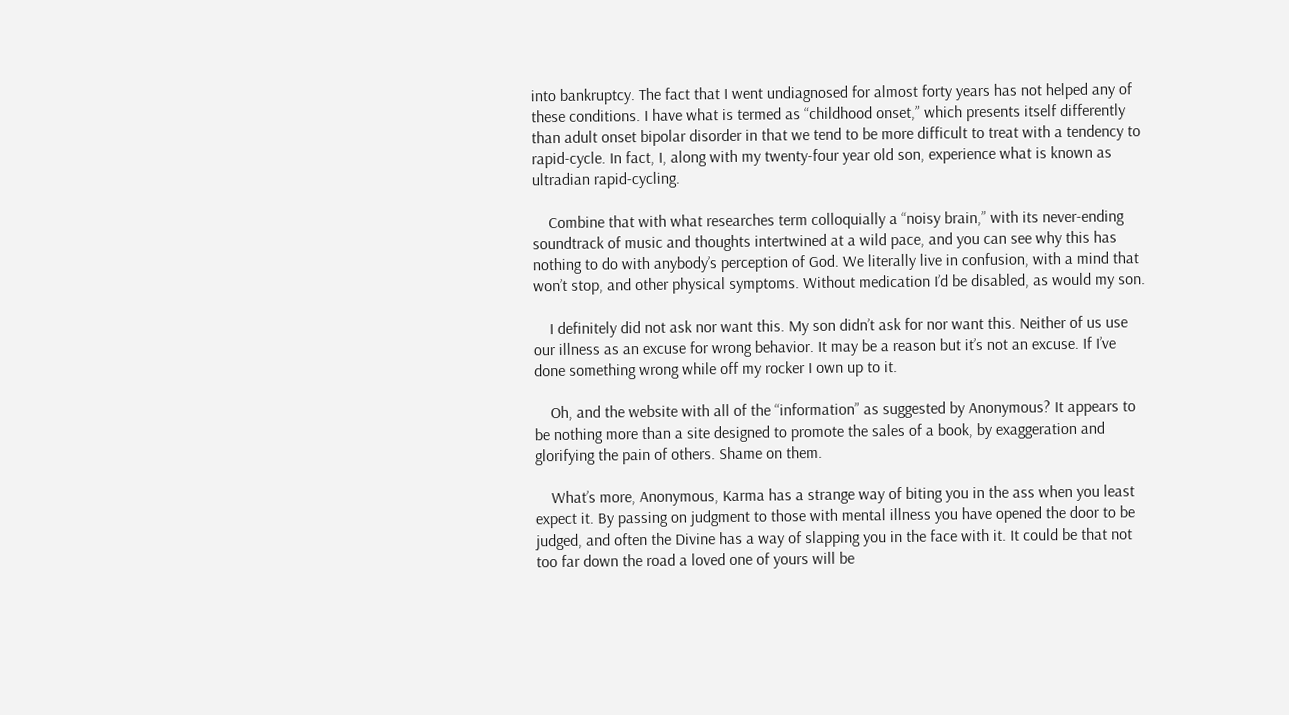into bankruptcy. The fact that I went undiagnosed for almost forty years has not helped any of these conditions. I have what is termed as “childhood onset,” which presents itself differently than adult onset bipolar disorder in that we tend to be more difficult to treat with a tendency to rapid-cycle. In fact, I, along with my twenty-four year old son, experience what is known as ultradian rapid-cycling.

    Combine that with what researches term colloquially a “noisy brain,” with its never-ending soundtrack of music and thoughts intertwined at a wild pace, and you can see why this has nothing to do with anybody’s perception of God. We literally live in confusion, with a mind that won’t stop, and other physical symptoms. Without medication I’d be disabled, as would my son.

    I definitely did not ask nor want this. My son didn’t ask for nor want this. Neither of us use our illness as an excuse for wrong behavior. It may be a reason but it’s not an excuse. If I’ve done something wrong while off my rocker I own up to it.

    Oh, and the website with all of the “information” as suggested by Anonymous? It appears to be nothing more than a site designed to promote the sales of a book, by exaggeration and glorifying the pain of others. Shame on them.

    What’s more, Anonymous, Karma has a strange way of biting you in the ass when you least expect it. By passing on judgment to those with mental illness you have opened the door to be judged, and often the Divine has a way of slapping you in the face with it. It could be that not too far down the road a loved one of yours will be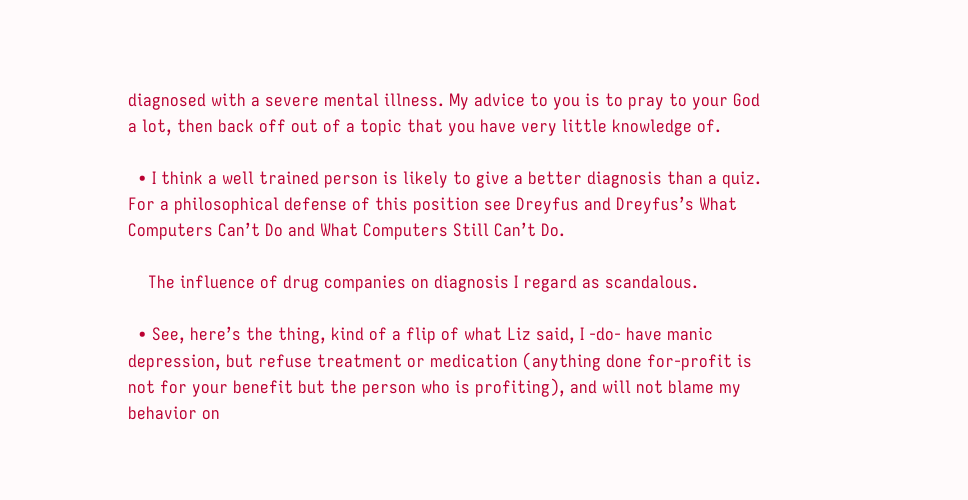diagnosed with a severe mental illness. My advice to you is to pray to your God a lot, then back off out of a topic that you have very little knowledge of.

  • I think a well trained person is likely to give a better diagnosis than a quiz. For a philosophical defense of this position see Dreyfus and Dreyfus’s What Computers Can’t Do and What Computers Still Can’t Do.

    The influence of drug companies on diagnosis I regard as scandalous.

  • See, here’s the thing, kind of a flip of what Liz said, I -do- have manic depression, but refuse treatment or medication (anything done for-profit is not for your benefit but the person who is profiting), and will not blame my behavior on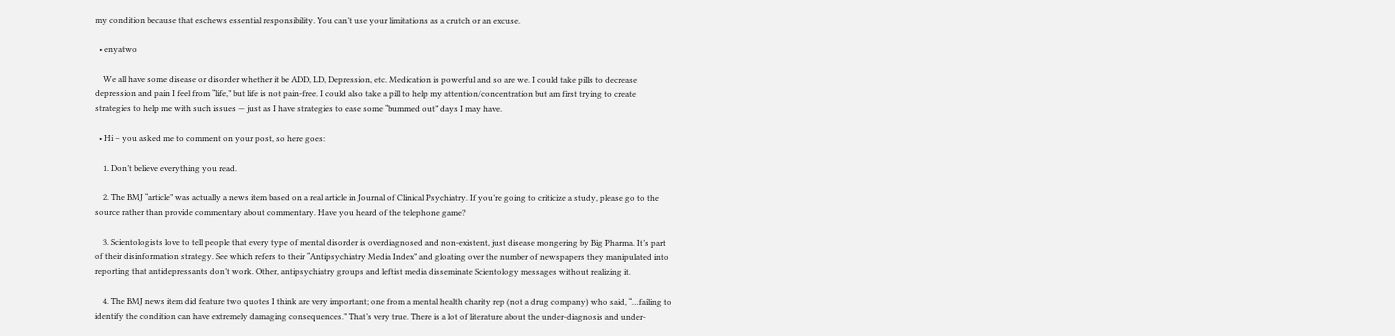my condition because that eschews essential responsibility. You can’t use your limitations as a crutch or an excuse.

  • enyatwo

    We all have some disease or disorder whether it be ADD, LD, Depression, etc. Medication is powerful and so are we. I could take pills to decrease depression and pain I feel from “life,” but life is not pain-free. I could also take a pill to help my attention/concentration but am first trying to create strategies to help me with such issues — just as I have strategies to ease some “bummed out” days I may have.

  • Hi – you asked me to comment on your post, so here goes:

    1. Don’t believe everything you read.

    2. The BMJ “article” was actually a news item based on a real article in Journal of Clinical Psychiatry. If you’re going to criticize a study, please go to the source rather than provide commentary about commentary. Have you heard of the telephone game?

    3. Scientologists love to tell people that every type of mental disorder is overdiagnosed and non-existent, just disease mongering by Big Pharma. It’s part of their disinformation strategy. See which refers to their “Antipsychiatry Media Index” and gloating over the number of newspapers they manipulated into reporting that antidepressants don’t work. Other, antipsychiatry groups and leftist media disseminate Scientology messages without realizing it.

    4. The BMJ news item did feature two quotes I think are very important; one from a mental health charity rep (not a drug company) who said, “…failing to identify the condition can have extremely damaging consequences.” That’s very true. There is a lot of literature about the under-diagnosis and under-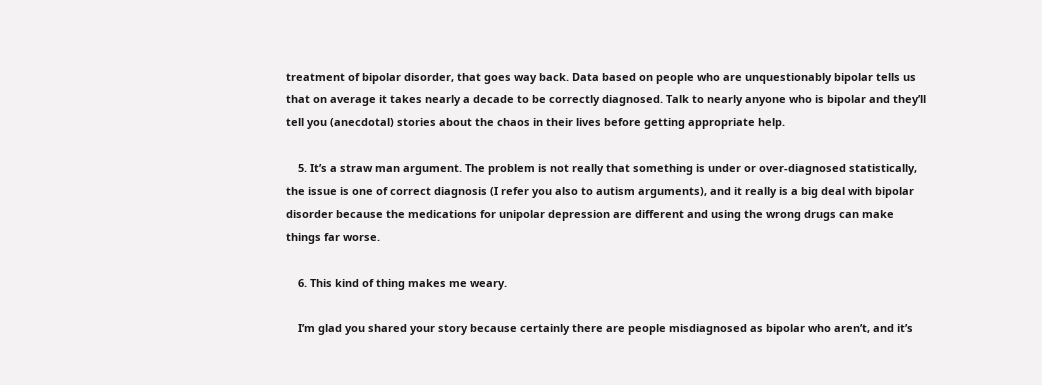treatment of bipolar disorder, that goes way back. Data based on people who are unquestionably bipolar tells us that on average it takes nearly a decade to be correctly diagnosed. Talk to nearly anyone who is bipolar and they’ll tell you (anecdotal) stories about the chaos in their lives before getting appropriate help.

    5. It’s a straw man argument. The problem is not really that something is under or over-diagnosed statistically, the issue is one of correct diagnosis (I refer you also to autism arguments), and it really is a big deal with bipolar disorder because the medications for unipolar depression are different and using the wrong drugs can make things far worse.

    6. This kind of thing makes me weary.

    I’m glad you shared your story because certainly there are people misdiagnosed as bipolar who aren’t, and it’s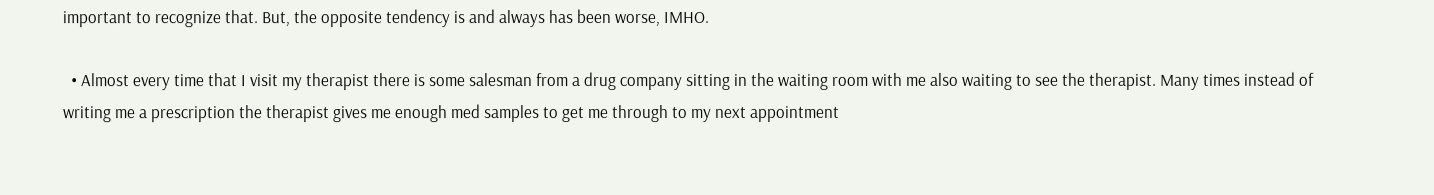important to recognize that. But, the opposite tendency is and always has been worse, IMHO.

  • Almost every time that I visit my therapist there is some salesman from a drug company sitting in the waiting room with me also waiting to see the therapist. Many times instead of writing me a prescription the therapist gives me enough med samples to get me through to my next appointment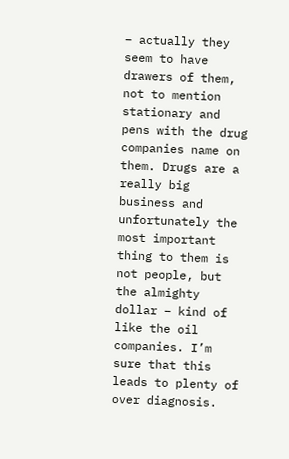– actually they seem to have drawers of them, not to mention stationary and pens with the drug companies name on them. Drugs are a really big business and unfortunately the most important thing to them is not people, but the almighty dollar – kind of like the oil companies. I’m sure that this leads to plenty of over diagnosis.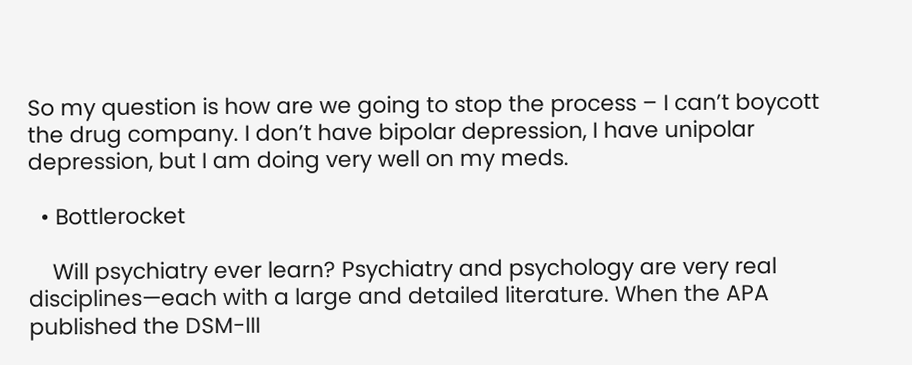So my question is how are we going to stop the process – I can’t boycott the drug company. I don’t have bipolar depression, I have unipolar depression, but I am doing very well on my meds.

  • Bottlerocket

    Will psychiatry ever learn? Psychiatry and psychology are very real disciplines—each with a large and detailed literature. When the APA published the DSM-III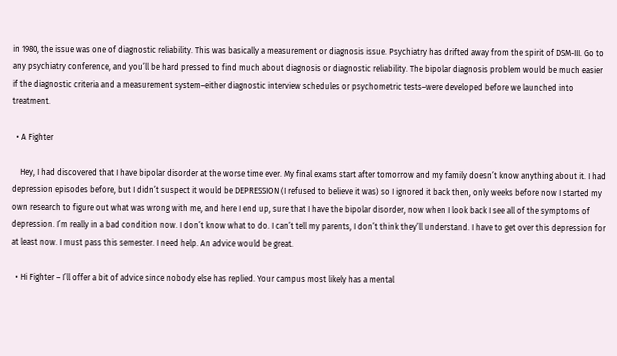in 1980, the issue was one of diagnostic reliability. This was basically a measurement or diagnosis issue. Psychiatry has drifted away from the spirit of DSM-III. Go to any psychiatry conference, and you’ll be hard pressed to find much about diagnosis or diagnostic reliability. The bipolar diagnosis problem would be much easier if the diagnostic criteria and a measurement system–either diagnostic interview schedules or psychometric tests–were developed before we launched into treatment.

  • A Fighter

    Hey, I had discovered that I have bipolar disorder at the worse time ever. My final exams start after tomorrow and my family doesn’t know anything about it. I had depression episodes before, but I didn’t suspect it would be DEPRESSION (I refused to believe it was) so I ignored it back then, only weeks before now I started my own research to figure out what was wrong with me, and here I end up, sure that I have the bipolar disorder, now when I look back I see all of the symptoms of depression. I’m really in a bad condition now. I don’t know what to do. I can’t tell my parents, I don’t think they’ll understand. I have to get over this depression for at least now. I must pass this semester. I need help. An advice would be great.

  • Hi Fighter – I’ll offer a bit of advice since nobody else has replied. Your campus most likely has a mental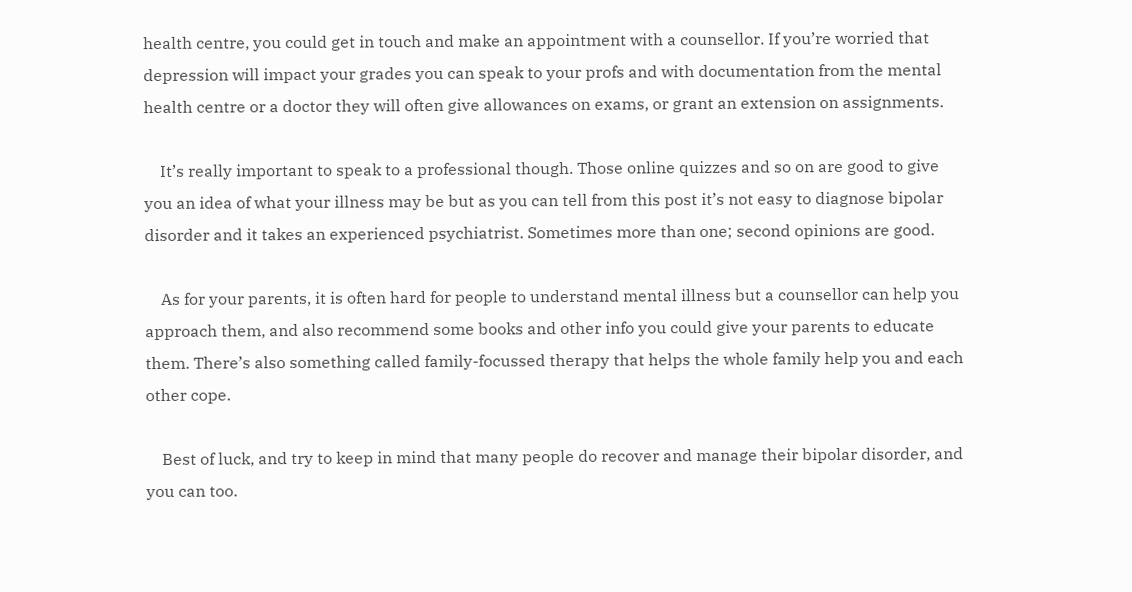health centre, you could get in touch and make an appointment with a counsellor. If you’re worried that depression will impact your grades you can speak to your profs and with documentation from the mental health centre or a doctor they will often give allowances on exams, or grant an extension on assignments.

    It’s really important to speak to a professional though. Those online quizzes and so on are good to give you an idea of what your illness may be but as you can tell from this post it’s not easy to diagnose bipolar disorder and it takes an experienced psychiatrist. Sometimes more than one; second opinions are good.

    As for your parents, it is often hard for people to understand mental illness but a counsellor can help you approach them, and also recommend some books and other info you could give your parents to educate them. There’s also something called family-focussed therapy that helps the whole family help you and each other cope.

    Best of luck, and try to keep in mind that many people do recover and manage their bipolar disorder, and you can too.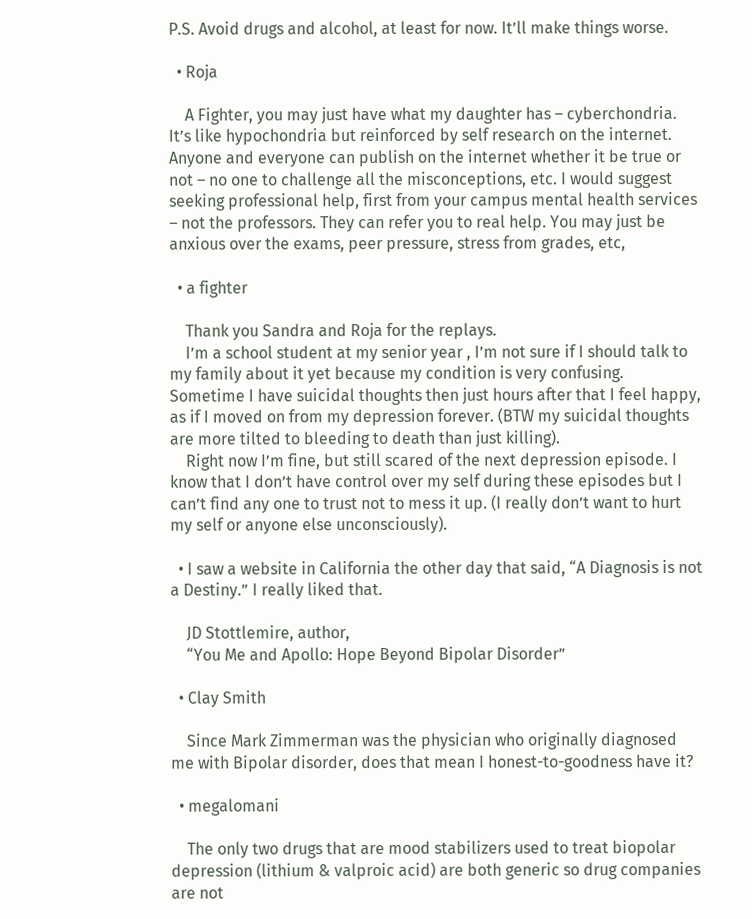P.S. Avoid drugs and alcohol, at least for now. It’ll make things worse.

  • Roja

    A Fighter, you may just have what my daughter has – cyberchondria. It’s like hypochondria but reinforced by self research on the internet. Anyone and everyone can publish on the internet whether it be true or not – no one to challenge all the misconceptions, etc. I would suggest seeking professional help, first from your campus mental health services – not the professors. They can refer you to real help. You may just be anxious over the exams, peer pressure, stress from grades, etc,

  • a fighter

    Thank you Sandra and Roja for the replays.
    I’m a school student at my senior year , I’m not sure if I should talk to my family about it yet because my condition is very confusing. Sometime I have suicidal thoughts then just hours after that I feel happy, as if I moved on from my depression forever. (BTW my suicidal thoughts are more tilted to bleeding to death than just killing).
    Right now I’m fine, but still scared of the next depression episode. I know that I don’t have control over my self during these episodes but I can’t find any one to trust not to mess it up. (I really don’t want to hurt my self or anyone else unconsciously).

  • I saw a website in California the other day that said, “A Diagnosis is not a Destiny.” I really liked that.

    JD Stottlemire, author,
    “You Me and Apollo: Hope Beyond Bipolar Disorder”

  • Clay Smith

    Since Mark Zimmerman was the physician who originally diagnosed me with Bipolar disorder, does that mean I honest-to-goodness have it?

  • megalomani

    The only two drugs that are mood stabilizers used to treat biopolar depression (lithium & valproic acid) are both generic so drug companies are not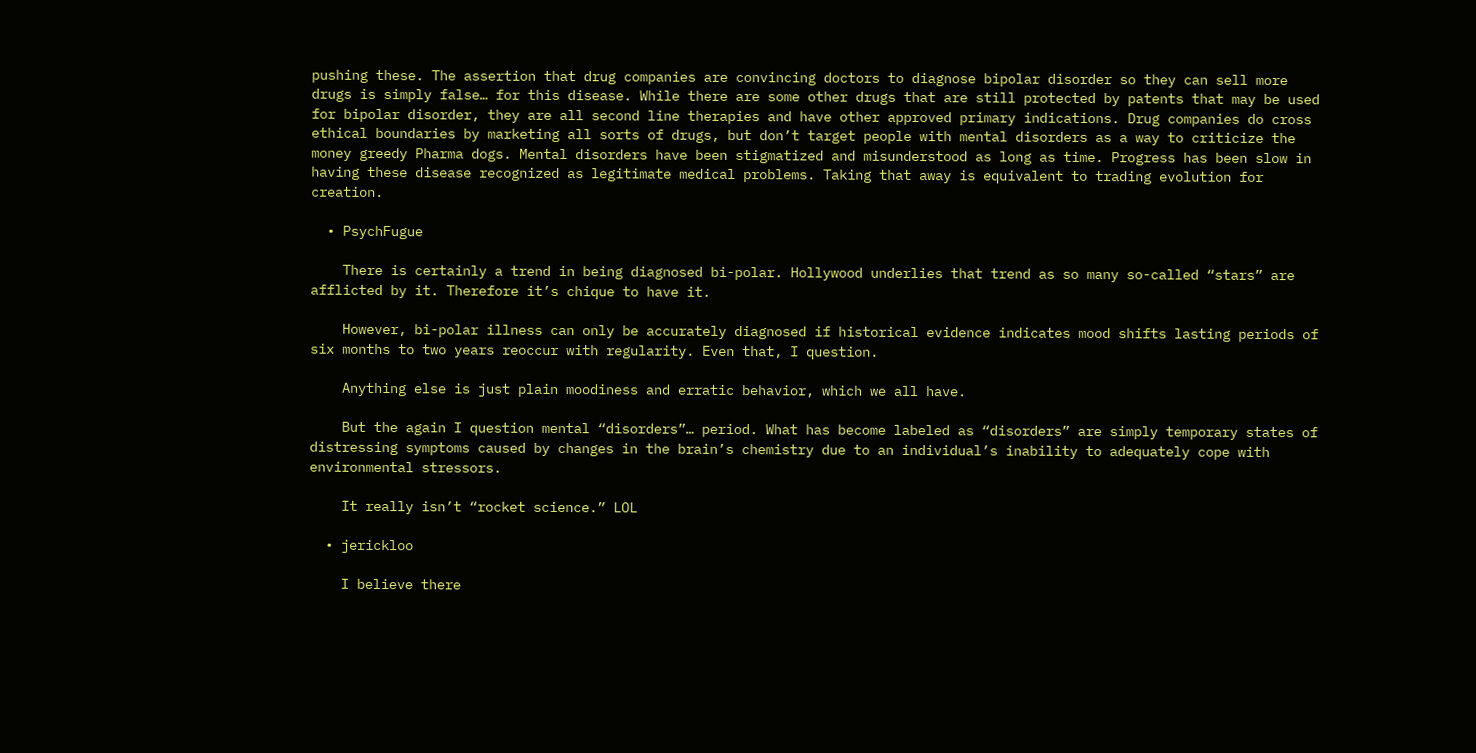pushing these. The assertion that drug companies are convincing doctors to diagnose bipolar disorder so they can sell more drugs is simply false… for this disease. While there are some other drugs that are still protected by patents that may be used for bipolar disorder, they are all second line therapies and have other approved primary indications. Drug companies do cross ethical boundaries by marketing all sorts of drugs, but don’t target people with mental disorders as a way to criticize the money greedy Pharma dogs. Mental disorders have been stigmatized and misunderstood as long as time. Progress has been slow in having these disease recognized as legitimate medical problems. Taking that away is equivalent to trading evolution for creation.

  • PsychFugue

    There is certainly a trend in being diagnosed bi-polar. Hollywood underlies that trend as so many so-called “stars” are afflicted by it. Therefore it’s chique to have it.

    However, bi-polar illness can only be accurately diagnosed if historical evidence indicates mood shifts lasting periods of six months to two years reoccur with regularity. Even that, I question.

    Anything else is just plain moodiness and erratic behavior, which we all have.

    But the again I question mental “disorders”… period. What has become labeled as “disorders” are simply temporary states of distressing symptoms caused by changes in the brain’s chemistry due to an individual’s inability to adequately cope with environmental stressors.

    It really isn’t “rocket science.” LOL

  • jerickloo

    I believe there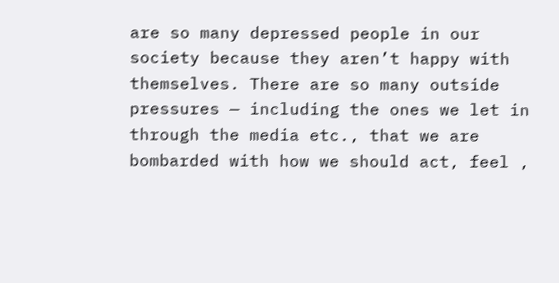are so many depressed people in our society because they aren’t happy with themselves. There are so many outside pressures — including the ones we let in through the media etc., that we are bombarded with how we should act, feel ,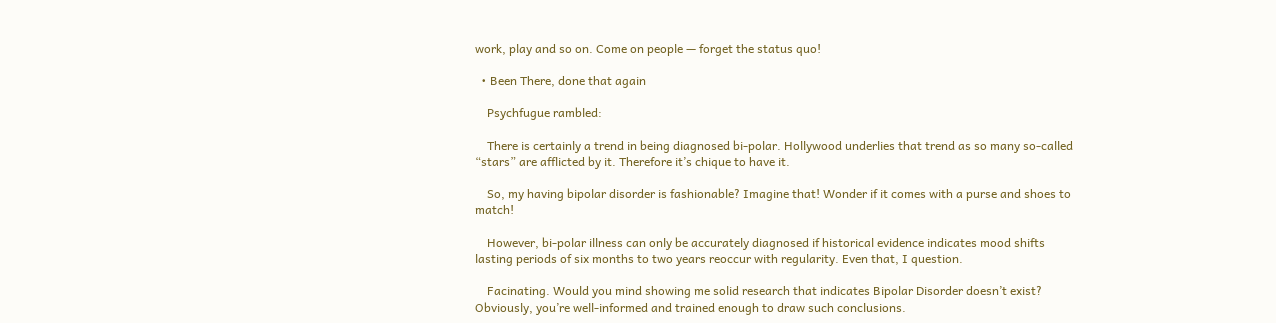work, play and so on. Come on people — forget the status quo!

  • Been There, done that again

    Psychfugue rambled:

    There is certainly a trend in being diagnosed bi-polar. Hollywood underlies that trend as so many so-called “stars” are afflicted by it. Therefore it’s chique to have it.

    So, my having bipolar disorder is fashionable? Imagine that! Wonder if it comes with a purse and shoes to match!

    However, bi-polar illness can only be accurately diagnosed if historical evidence indicates mood shifts lasting periods of six months to two years reoccur with regularity. Even that, I question.

    Facinating. Would you mind showing me solid research that indicates Bipolar Disorder doesn’t exist? Obviously, you’re well-informed and trained enough to draw such conclusions.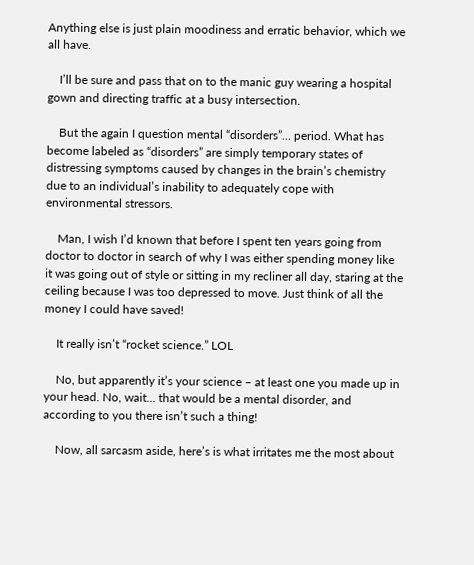Anything else is just plain moodiness and erratic behavior, which we all have.

    I’ll be sure and pass that on to the manic guy wearing a hospital gown and directing traffic at a busy intersection.

    But the again I question mental “disorders”… period. What has become labeled as “disorders” are simply temporary states of distressing symptoms caused by changes in the brain’s chemistry due to an individual’s inability to adequately cope with environmental stressors.

    Man, I wish I’d known that before I spent ten years going from doctor to doctor in search of why I was either spending money like it was going out of style or sitting in my recliner all day, staring at the ceiling because I was too depressed to move. Just think of all the money I could have saved!

    It really isn’t “rocket science.” LOL

    No, but apparently it’s your science – at least one you made up in your head. No, wait… that would be a mental disorder, and according to you there isn’t such a thing!

    Now, all sarcasm aside, here’s is what irritates me the most about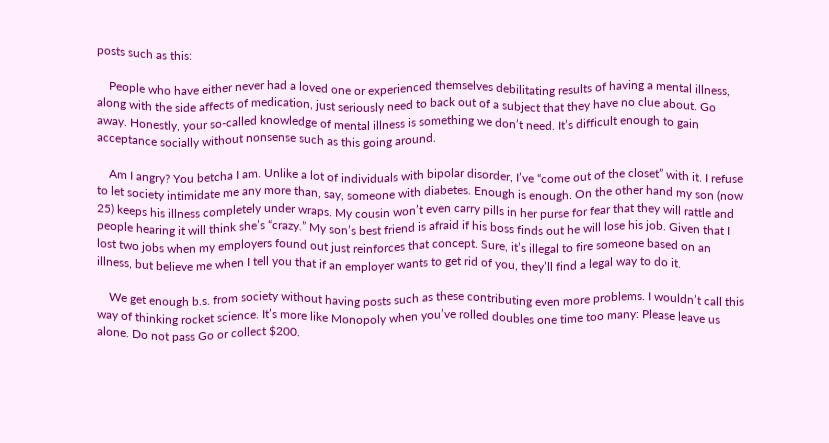posts such as this:

    People who have either never had a loved one or experienced themselves debilitating results of having a mental illness, along with the side affects of medication, just seriously need to back out of a subject that they have no clue about. Go away. Honestly, your so-called knowledge of mental illness is something we don’t need. It’s difficult enough to gain acceptance socially without nonsense such as this going around.

    Am I angry? You betcha I am. Unlike a lot of individuals with bipolar disorder, I’ve “come out of the closet” with it. I refuse to let society intimidate me any more than, say, someone with diabetes. Enough is enough. On the other hand my son (now 25) keeps his illness completely under wraps. My cousin won’t even carry pills in her purse for fear that they will rattle and people hearing it will think she’s “crazy.” My son’s best friend is afraid if his boss finds out he will lose his job. Given that I lost two jobs when my employers found out just reinforces that concept. Sure, it’s illegal to fire someone based on an illness, but believe me when I tell you that if an employer wants to get rid of you, they’ll find a legal way to do it.

    We get enough b.s. from society without having posts such as these contributing even more problems. I wouldn’t call this way of thinking rocket science. It’s more like Monopoly when you’ve rolled doubles one time too many: Please leave us alone. Do not pass Go or collect $200.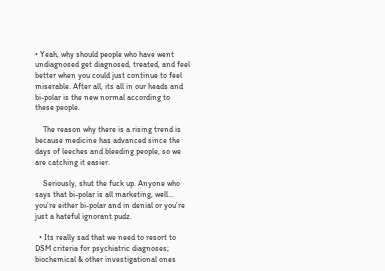• Yeah, why should people who have went undiagnosed get diagnosed, treated, and feel better when you could just continue to feel miserable. After all, its all in our heads and bi-polar is the new normal according to these people.

    The reason why there is a rising trend is because medicine has advanced since the days of leeches and bleeding people, so we are catching it easier.

    Seriously, shut the fuck up. Anyone who says that bi-polar is all marketing, well… you’re either bi-polar and in denial or you’re just a hateful ignorant pudz.

  • Its really sad that we need to resort to DSM criteria for psychiatric diagnoses; biochemical & other investigational ones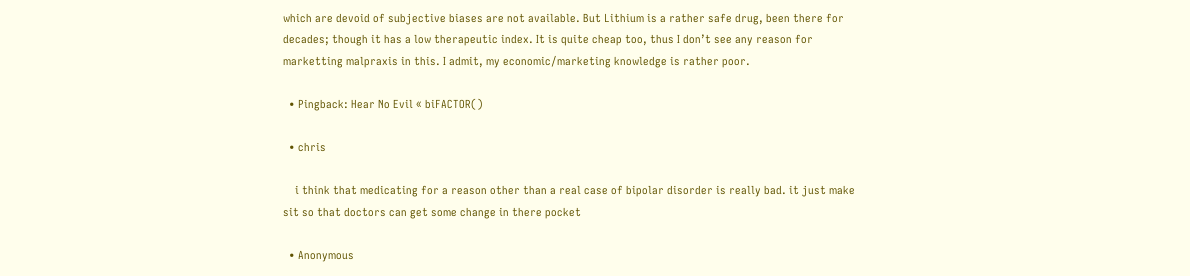which are devoid of subjective biases are not available. But Lithium is a rather safe drug, been there for decades; though it has a low therapeutic index. It is quite cheap too, thus I don’t see any reason for marketting malpraxis in this. I admit, my economic/marketing knowledge is rather poor.

  • Pingback: Hear No Evil « biFACTOR()

  • chris

    i think that medicating for a reason other than a real case of bipolar disorder is really bad. it just make sit so that doctors can get some change in there pocket

  • Anonymous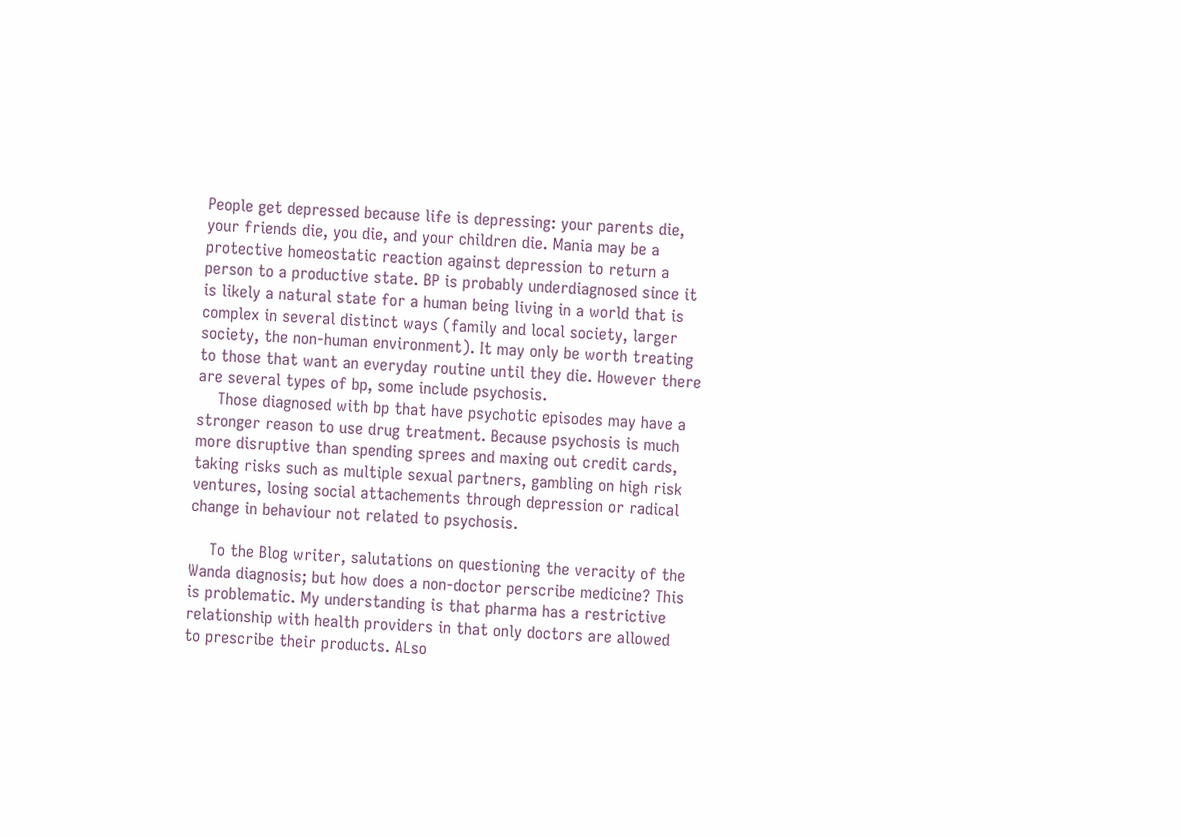People get depressed because life is depressing: your parents die, your friends die, you die, and your children die. Mania may be a protective homeostatic reaction against depression to return a person to a productive state. BP is probably underdiagnosed since it is likely a natural state for a human being living in a world that is complex in several distinct ways (family and local society, larger society, the non-human environment). It may only be worth treating to those that want an everyday routine until they die. However there are several types of bp, some include psychosis.
    Those diagnosed with bp that have psychotic episodes may have a stronger reason to use drug treatment. Because psychosis is much more disruptive than spending sprees and maxing out credit cards, taking risks such as multiple sexual partners, gambling on high risk ventures, losing social attachements through depression or radical change in behaviour not related to psychosis.

    To the Blog writer, salutations on questioning the veracity of the Wanda diagnosis; but how does a non-doctor perscribe medicine? This is problematic. My understanding is that pharma has a restrictive relationship with health providers in that only doctors are allowed to prescribe their products. ALso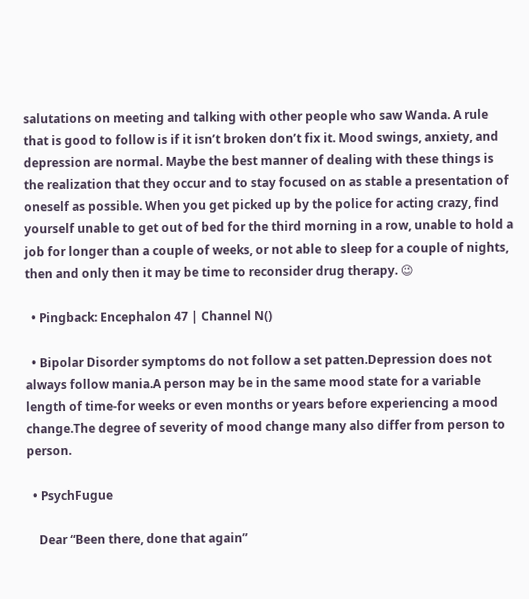salutations on meeting and talking with other people who saw Wanda. A rule that is good to follow is if it isn’t broken don’t fix it. Mood swings, anxiety, and depression are normal. Maybe the best manner of dealing with these things is the realization that they occur and to stay focused on as stable a presentation of oneself as possible. When you get picked up by the police for acting crazy, find yourself unable to get out of bed for the third morning in a row, unable to hold a job for longer than a couple of weeks, or not able to sleep for a couple of nights, then and only then it may be time to reconsider drug therapy. 😉

  • Pingback: Encephalon 47 | Channel N()

  • Bipolar Disorder symptoms do not follow a set patten.Depression does not always follow mania.A person may be in the same mood state for a variable length of time-for weeks or even months or years before experiencing a mood change.The degree of severity of mood change many also differ from person to person.

  • PsychFugue

    Dear “Been there, done that again”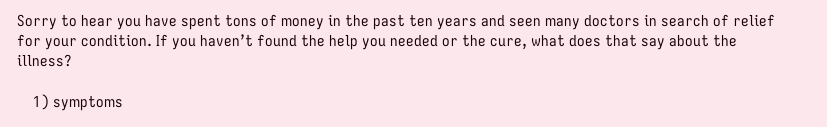Sorry to hear you have spent tons of money in the past ten years and seen many doctors in search of relief for your condition. If you haven’t found the help you needed or the cure, what does that say about the illness?

    1) symptoms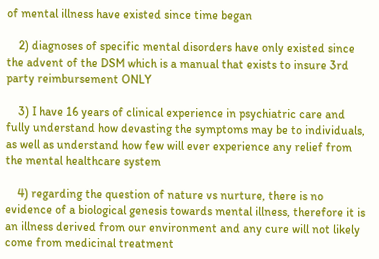of mental illness have existed since time began

    2) diagnoses of specific mental disorders have only existed since the advent of the DSM which is a manual that exists to insure 3rd party reimbursement ONLY

    3) I have 16 years of clinical experience in psychiatric care and fully understand how devasting the symptoms may be to individuals, as well as understand how few will ever experience any relief from the mental healthcare system

    4) regarding the question of nature vs nurture, there is no evidence of a biological genesis towards mental illness, therefore it is an illness derived from our environment and any cure will not likely come from medicinal treatment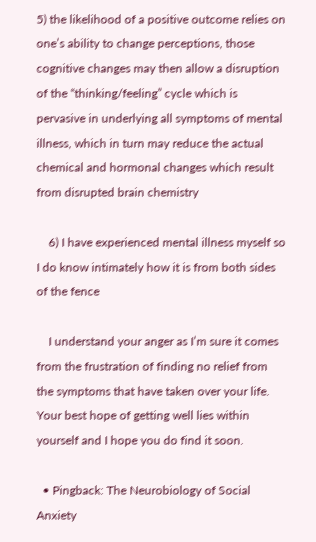5) the likelihood of a positive outcome relies on one’s ability to change perceptions, those cognitive changes may then allow a disruption of the “thinking/feeling” cycle which is pervasive in underlying all symptoms of mental illness, which in turn may reduce the actual chemical and hormonal changes which result from disrupted brain chemistry

    6) I have experienced mental illness myself so I do know intimately how it is from both sides of the fence

    I understand your anger as I’m sure it comes from the frustration of finding no relief from the symptoms that have taken over your life. Your best hope of getting well lies within yourself and I hope you do find it soon.

  • Pingback: The Neurobiology of Social Anxiety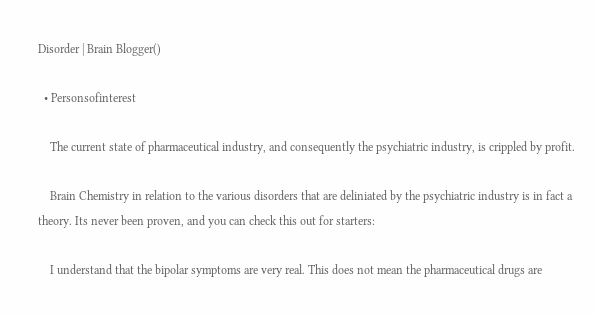Disorder | Brain Blogger()

  • Personsofinterest

    The current state of pharmaceutical industry, and consequently the psychiatric industry, is crippled by profit.

    Brain Chemistry in relation to the various disorders that are deliniated by the psychiatric industry is in fact a theory. Its never been proven, and you can check this out for starters:

    I understand that the bipolar symptoms are very real. This does not mean the pharmaceutical drugs are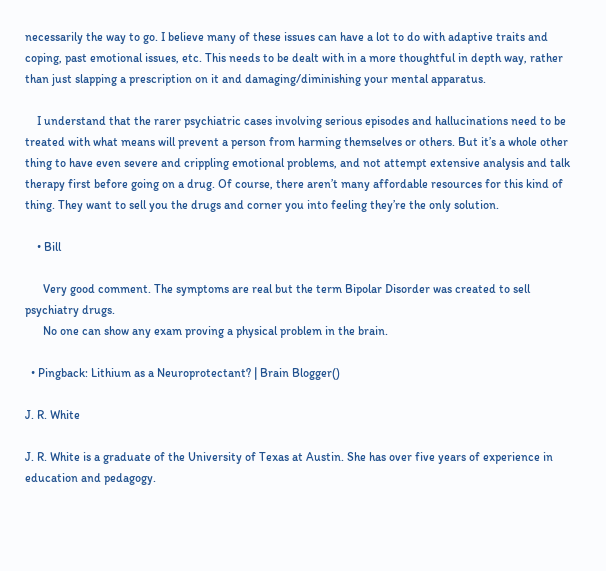necessarily the way to go. I believe many of these issues can have a lot to do with adaptive traits and coping, past emotional issues, etc. This needs to be dealt with in a more thoughtful in depth way, rather than just slapping a prescription on it and damaging/diminishing your mental apparatus.

    I understand that the rarer psychiatric cases involving serious episodes and hallucinations need to be treated with what means will prevent a person from harming themselves or others. But it’s a whole other thing to have even severe and crippling emotional problems, and not attempt extensive analysis and talk therapy first before going on a drug. Of course, there aren’t many affordable resources for this kind of thing. They want to sell you the drugs and corner you into feeling they’re the only solution.

    • Bill

      Very good comment. The symptoms are real but the term Bipolar Disorder was created to sell psychiatry drugs.
      No one can show any exam proving a physical problem in the brain.

  • Pingback: Lithium as a Neuroprotectant? | Brain Blogger()

J. R. White

J. R. White is a graduate of the University of Texas at Austin. She has over five years of experience in education and pedagogy.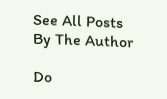See All Posts By The Author

Do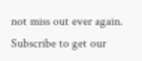not miss out ever again. Subscribe to get our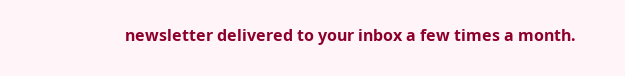newsletter delivered to your inbox a few times a month.